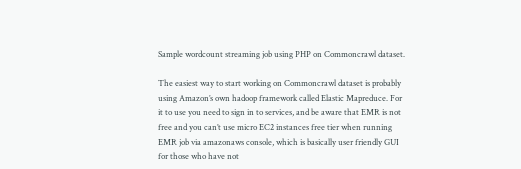Sample wordcount streaming job using PHP on Commoncrawl dataset.

The easiest way to start working on Commoncrawl dataset is probably using Amazon’s own hadoop framework called Elastic Mapreduce. For it to use you need to sign in to services, and be aware that EMR is not free and you can’t use micro EC2 instances free tier when running EMR job via amazonaws console, which is basically user friendly GUI for those who have not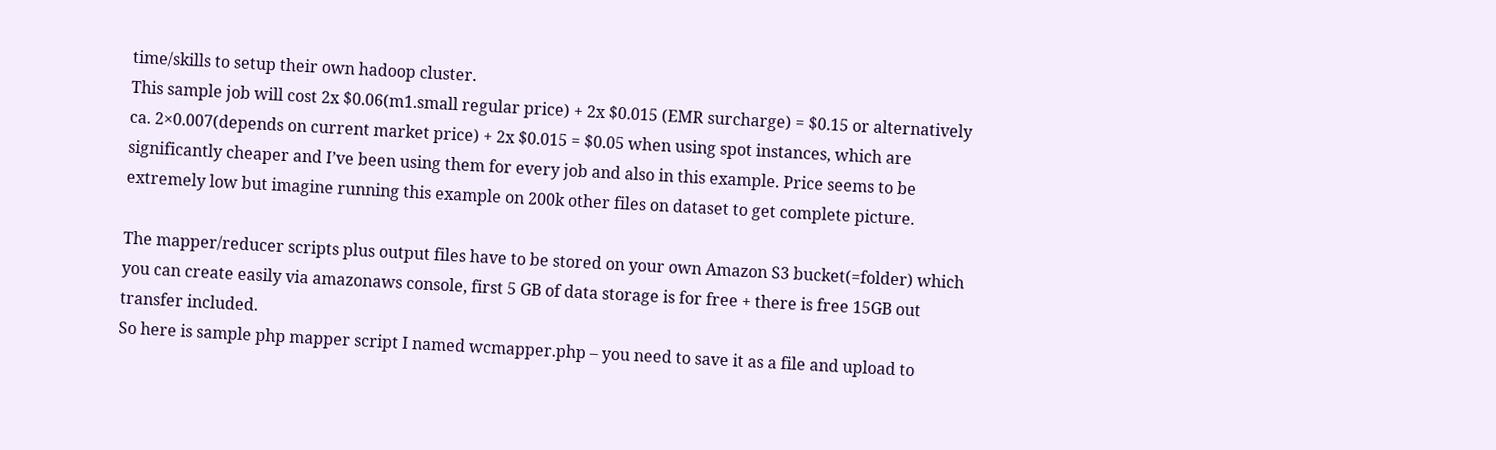time/skills to setup their own hadoop cluster.
This sample job will cost 2x $0.06(m1.small regular price) + 2x $0.015 (EMR surcharge) = $0.15 or alternatively ca. 2×0.007(depends on current market price) + 2x $0.015 = $0.05 when using spot instances, which are significantly cheaper and I’ve been using them for every job and also in this example. Price seems to be extremely low but imagine running this example on 200k other files on dataset to get complete picture.

The mapper/reducer scripts plus output files have to be stored on your own Amazon S3 bucket(=folder) which you can create easily via amazonaws console, first 5 GB of data storage is for free + there is free 15GB out transfer included.
So here is sample php mapper script I named wcmapper.php – you need to save it as a file and upload to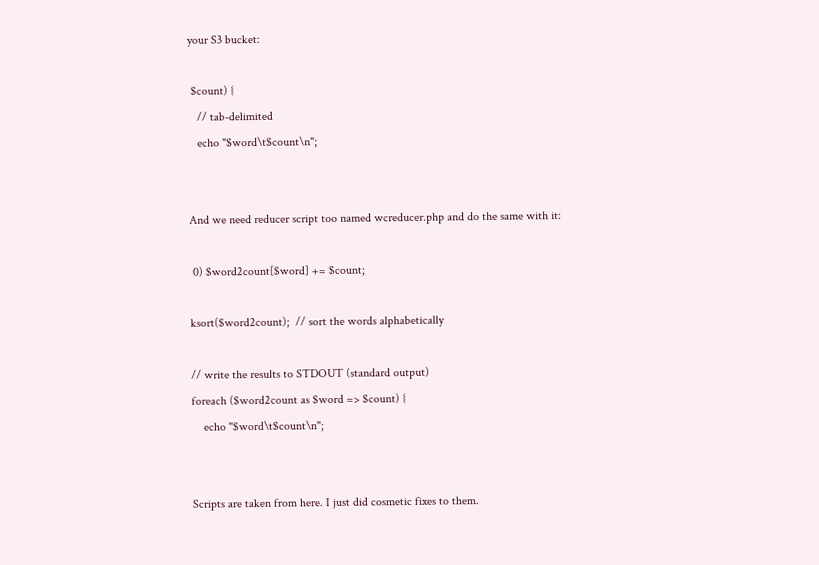your S3 bucket:

 $count) {
   // tab-delimited
   echo "$word\t$count\n";


And we need reducer script too named wcreducer.php and do the same with it:

 0) $word2count[$word] += $count;

ksort($word2count);  // sort the words alphabetically

// write the results to STDOUT (standard output)
foreach ($word2count as $word => $count) {
    echo "$word\t$count\n";


Scripts are taken from here. I just did cosmetic fixes to them.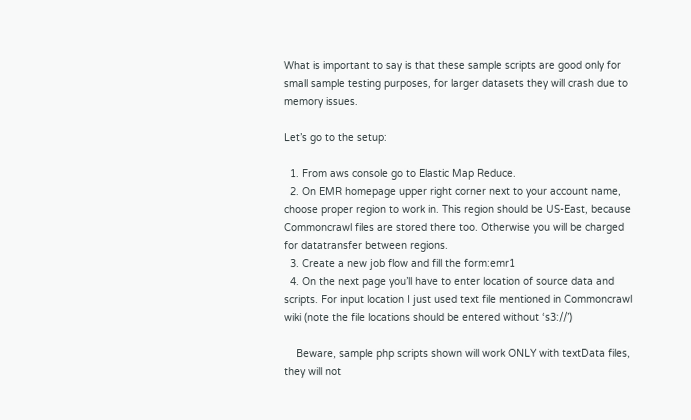What is important to say is that these sample scripts are good only for small sample testing purposes, for larger datasets they will crash due to memory issues.

Let’s go to the setup:

  1. From aws console go to Elastic Map Reduce.
  2. On EMR homepage upper right corner next to your account name, choose proper region to work in. This region should be US-East, because Commoncrawl files are stored there too. Otherwise you will be charged for datatransfer between regions.
  3. Create a new job flow and fill the form:emr1
  4. On the next page you’ll have to enter location of source data and scripts. For input location I just used text file mentioned in Commoncrawl wiki (note the file locations should be entered without ‘s3://’)

    Beware, sample php scripts shown will work ONLY with textData files, they will not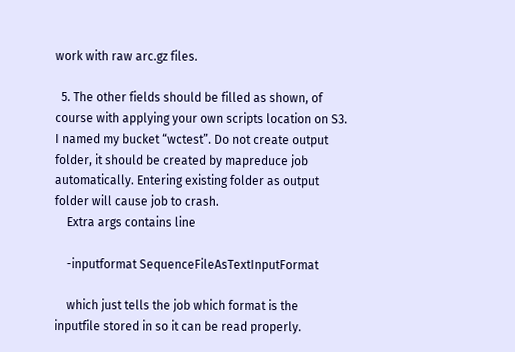work with raw arc.gz files.

  5. The other fields should be filled as shown, of course with applying your own scripts location on S3. I named my bucket “wctest”. Do not create output folder, it should be created by mapreduce job automatically. Entering existing folder as output folder will cause job to crash.
    Extra args contains line

    -inputformat SequenceFileAsTextInputFormat

    which just tells the job which format is the inputfile stored in so it can be read properly.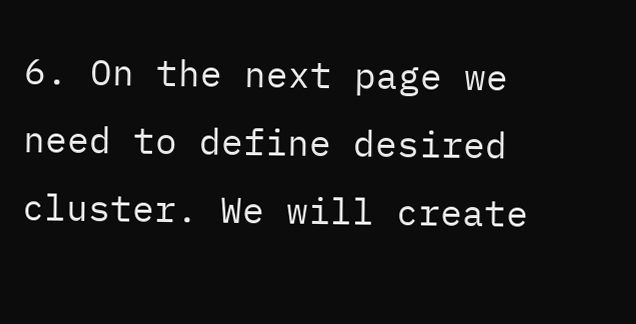6. On the next page we need to define desired cluster. We will create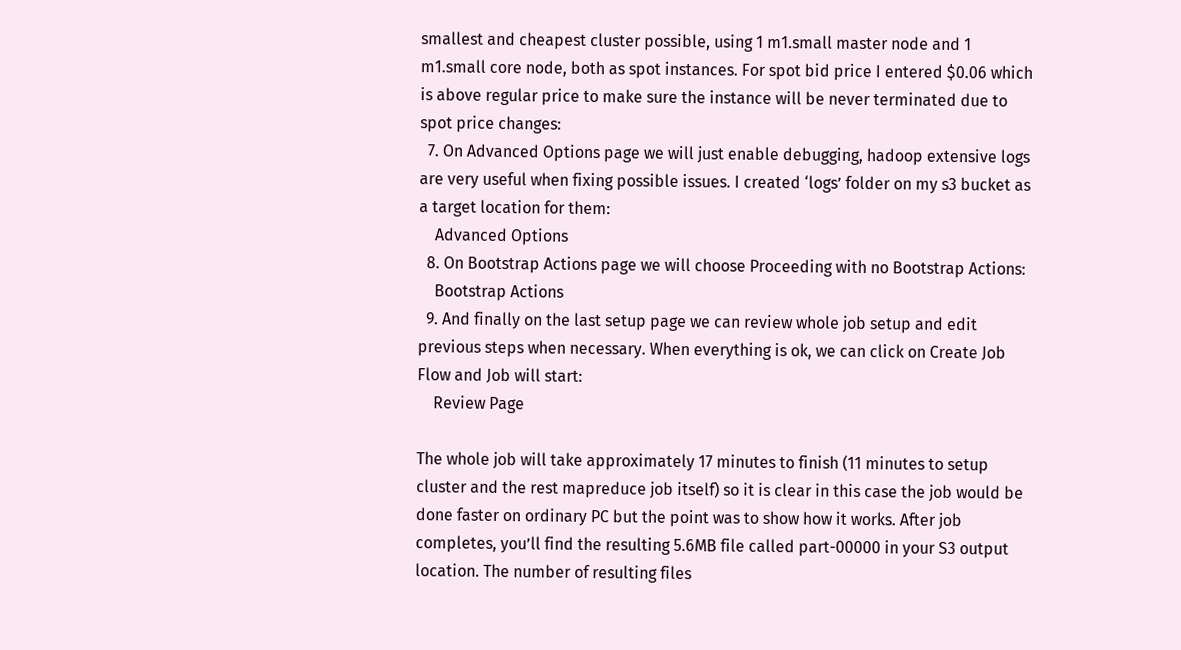smallest and cheapest cluster possible, using 1 m1.small master node and 1 m1.small core node, both as spot instances. For spot bid price I entered $0.06 which is above regular price to make sure the instance will be never terminated due to spot price changes:
  7. On Advanced Options page we will just enable debugging, hadoop extensive logs are very useful when fixing possible issues. I created ‘logs’ folder on my s3 bucket as a target location for them:
    Advanced Options
  8. On Bootstrap Actions page we will choose Proceeding with no Bootstrap Actions:
    Bootstrap Actions
  9. And finally on the last setup page we can review whole job setup and edit previous steps when necessary. When everything is ok, we can click on Create Job Flow and Job will start:
    Review Page

The whole job will take approximately 17 minutes to finish (11 minutes to setup cluster and the rest mapreduce job itself) so it is clear in this case the job would be done faster on ordinary PC but the point was to show how it works. After job completes, you’ll find the resulting 5.6MB file called part-00000 in your S3 output location. The number of resulting files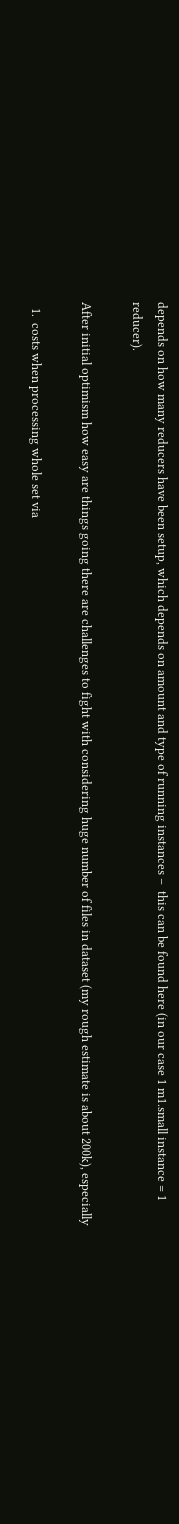depends on how many reducers have been setup, which depends on amount and type of running instances –  this can be found here (in our case 1 m1.small instance = 1 reducer).

After initial optimism how easy are things going there are challenges to fight with considering huge number of files in dataset (my rough estimate is about 200k), especially

  1.  costs when processing whole set via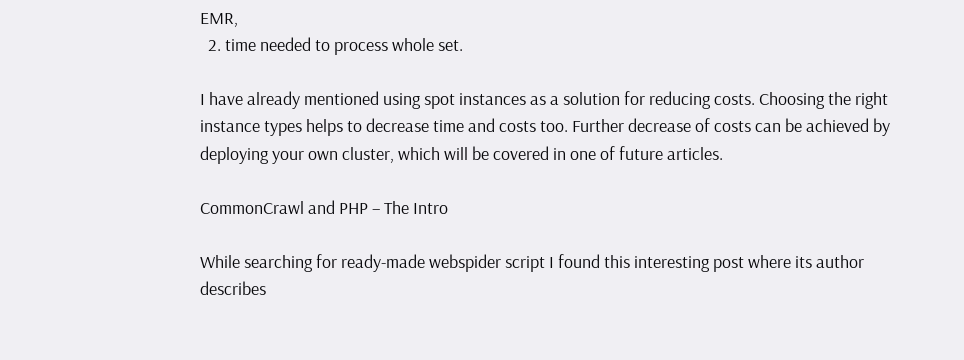EMR,
  2. time needed to process whole set.

I have already mentioned using spot instances as a solution for reducing costs. Choosing the right instance types helps to decrease time and costs too. Further decrease of costs can be achieved by deploying your own cluster, which will be covered in one of future articles.

CommonCrawl and PHP – The Intro

While searching for ready-made webspider script I found this interesting post where its author describes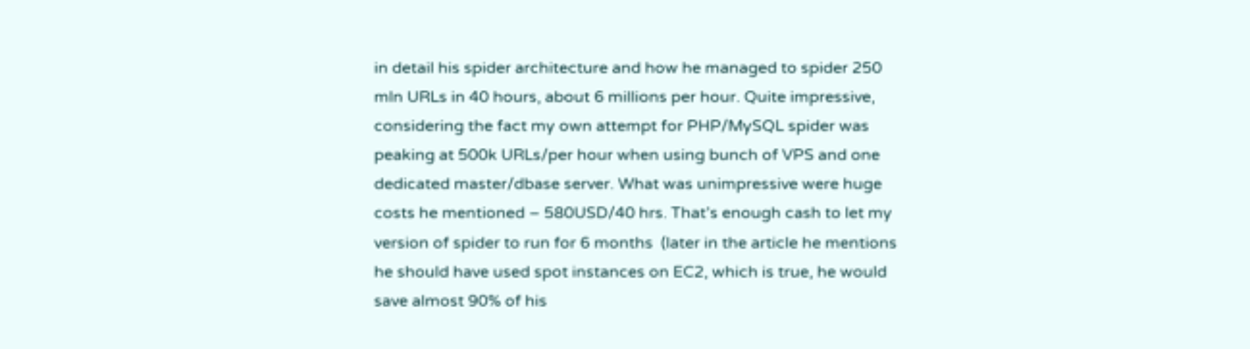in detail his spider architecture and how he managed to spider 250 mln URLs in 40 hours, about 6 millions per hour. Quite impressive, considering the fact my own attempt for PHP/MySQL spider was peaking at 500k URLs/per hour when using bunch of VPS and one dedicated master/dbase server. What was unimpressive were huge costs he mentioned – 580USD/40 hrs. That’s enough cash to let my version of spider to run for 6 months  (later in the article he mentions he should have used spot instances on EC2, which is true, he would save almost 90% of his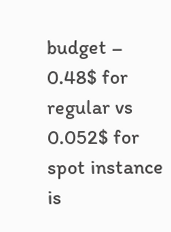budget – 0.48$ for regular vs 0.052$ for spot instance is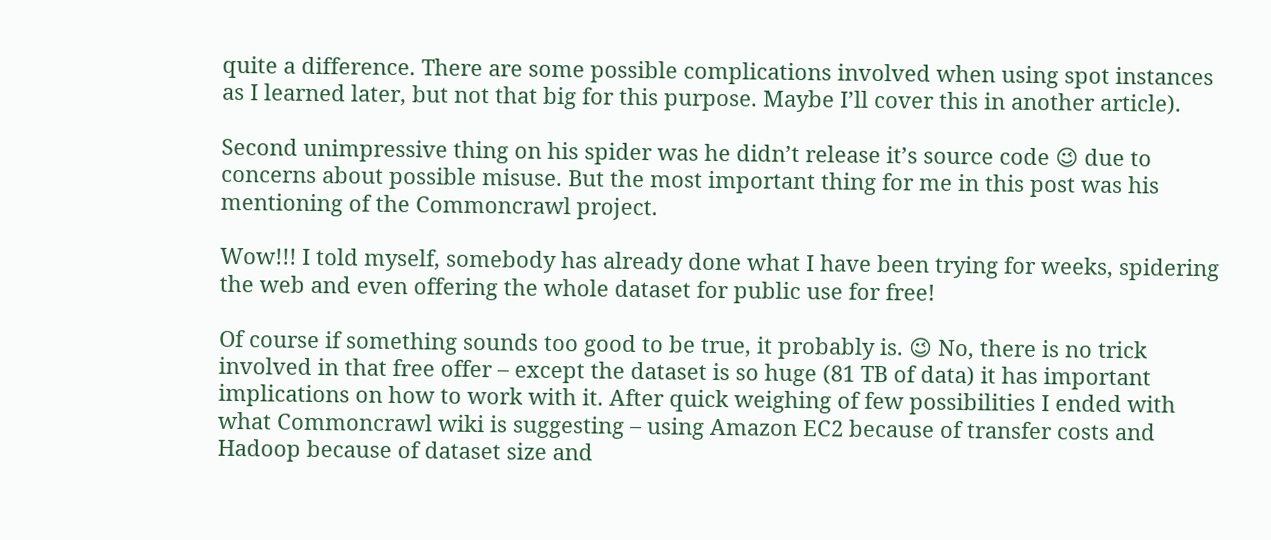quite a difference. There are some possible complications involved when using spot instances as I learned later, but not that big for this purpose. Maybe I’ll cover this in another article).

Second unimpressive thing on his spider was he didn’t release it’s source code 😉 due to concerns about possible misuse. But the most important thing for me in this post was his mentioning of the Commoncrawl project.

Wow!!! I told myself, somebody has already done what I have been trying for weeks, spidering the web and even offering the whole dataset for public use for free!

Of course if something sounds too good to be true, it probably is. 😉 No, there is no trick involved in that free offer – except the dataset is so huge (81 TB of data) it has important implications on how to work with it. After quick weighing of few possibilities I ended with what Commoncrawl wiki is suggesting – using Amazon EC2 because of transfer costs and Hadoop because of dataset size and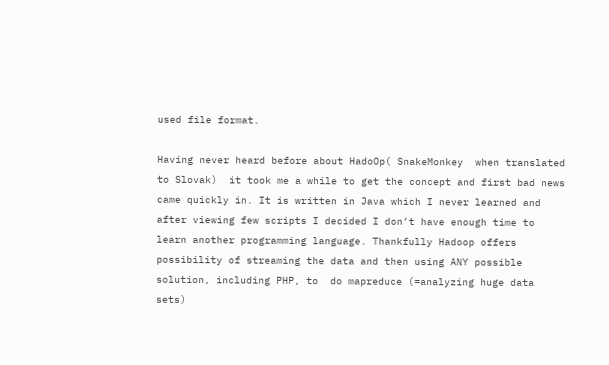used file format.

Having never heard before about HadoOp( SnakeMonkey  when translated to Slovak)  it took me a while to get the concept and first bad news came quickly in. It is written in Java which I never learned and after viewing few scripts I decided I don’t have enough time to learn another programming language. Thankfully Hadoop offers possibility of streaming the data and then using ANY possible solution, including PHP, to  do mapreduce (=analyzing huge data sets)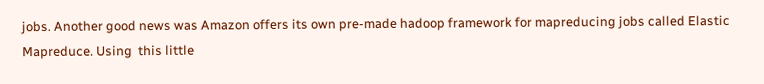jobs. Another good news was Amazon offers its own pre-made hadoop framework for mapreducing jobs called Elastic Mapreduce. Using  this little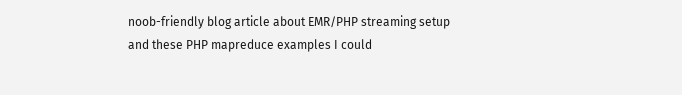noob-friendly blog article about EMR/PHP streaming setup and these PHP mapreduce examples I could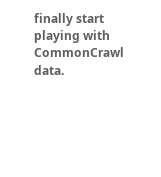finally start playing with CommonCrawl data.